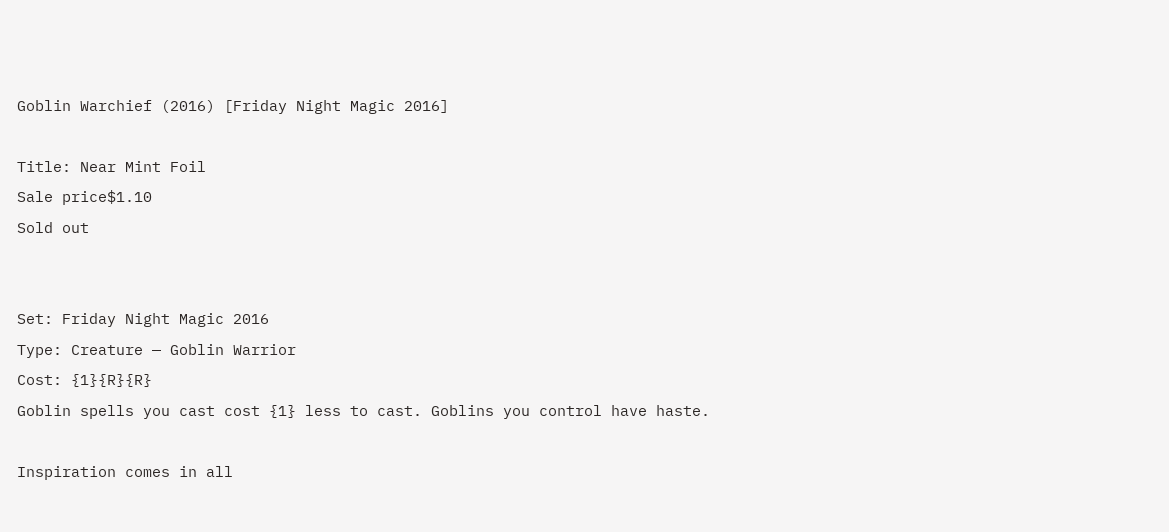Goblin Warchief (2016) [Friday Night Magic 2016]

Title: Near Mint Foil
Sale price$1.10
Sold out


Set: Friday Night Magic 2016
Type: Creature — Goblin Warrior
Cost: {1}{R}{R}
Goblin spells you cast cost {1} less to cast. Goblins you control have haste.

Inspiration comes in all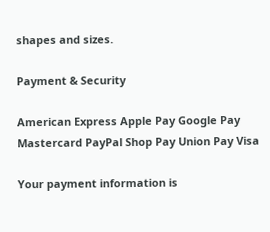shapes and sizes.

Payment & Security

American Express Apple Pay Google Pay Mastercard PayPal Shop Pay Union Pay Visa

Your payment information is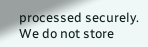processed securely. We do not store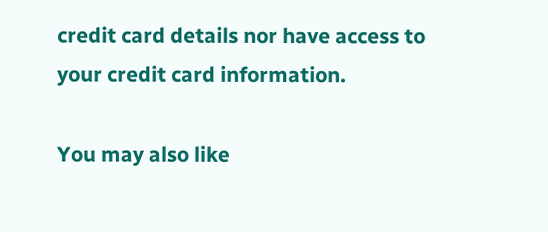credit card details nor have access to your credit card information.

You may also like